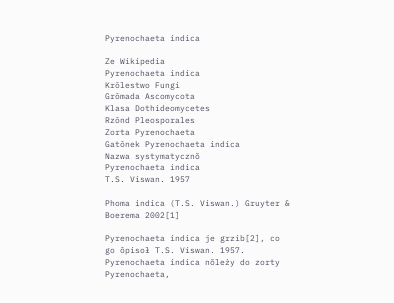Pyrenochaeta indica

Ze Wikipedia
Pyrenochaeta indica
Krōlestwo Fungi
Grōmada Ascomycota
Klasa Dothideomycetes
Rzōnd Pleosporales
Zorta Pyrenochaeta
Gatōnek Pyrenochaeta indica
Nazwa systymatycznŏ
Pyrenochaeta indica
T.S. Viswan. 1957

Phoma indica (T.S. Viswan.) Gruyter & Boerema 2002[1]

Pyrenochaeta indica je grzib[2], co go ôpisoł T.S. Viswan. 1957. Pyrenochaeta indica nŏleży do zorty Pyrenochaeta,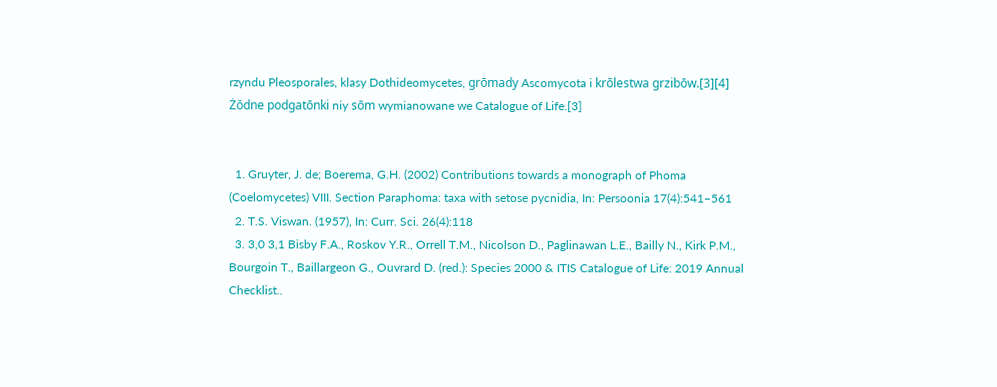rzyndu Pleosporales, klasy Dothideomycetes, grōmady Ascomycota i krōlestwa grzibōw.[3][4] Żŏdne podgatōnki niy sōm wymianowane we Catalogue of Life.[3]


  1. Gruyter, J. de; Boerema, G.H. (2002) Contributions towards a monograph of Phoma (Coelomycetes) VIII. Section Paraphoma: taxa with setose pycnidia, In: Persoonia 17(4):541–561
  2. T.S. Viswan. (1957), In: Curr. Sci. 26(4):118
  3. 3,0 3,1 Bisby F.A., Roskov Y.R., Orrell T.M., Nicolson D., Paglinawan L.E., Bailly N., Kirk P.M., Bourgoin T., Baillargeon G., Ouvrard D. (red.): Species 2000 & ITIS Catalogue of Life: 2019 Annual Checklist..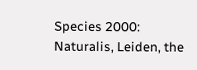Species 2000: Naturalis, Leiden, the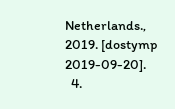Netherlands., 2019. [dostymp 2019-09-20].
  4.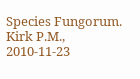Species Fungorum. Kirk P.M., 2010-11-23